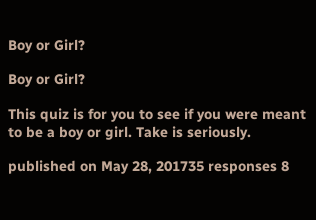Boy or Girl?

Boy or Girl?

This quiz is for you to see if you were meant to be a boy or girl. Take is seriously.

published on May 28, 201735 responses 8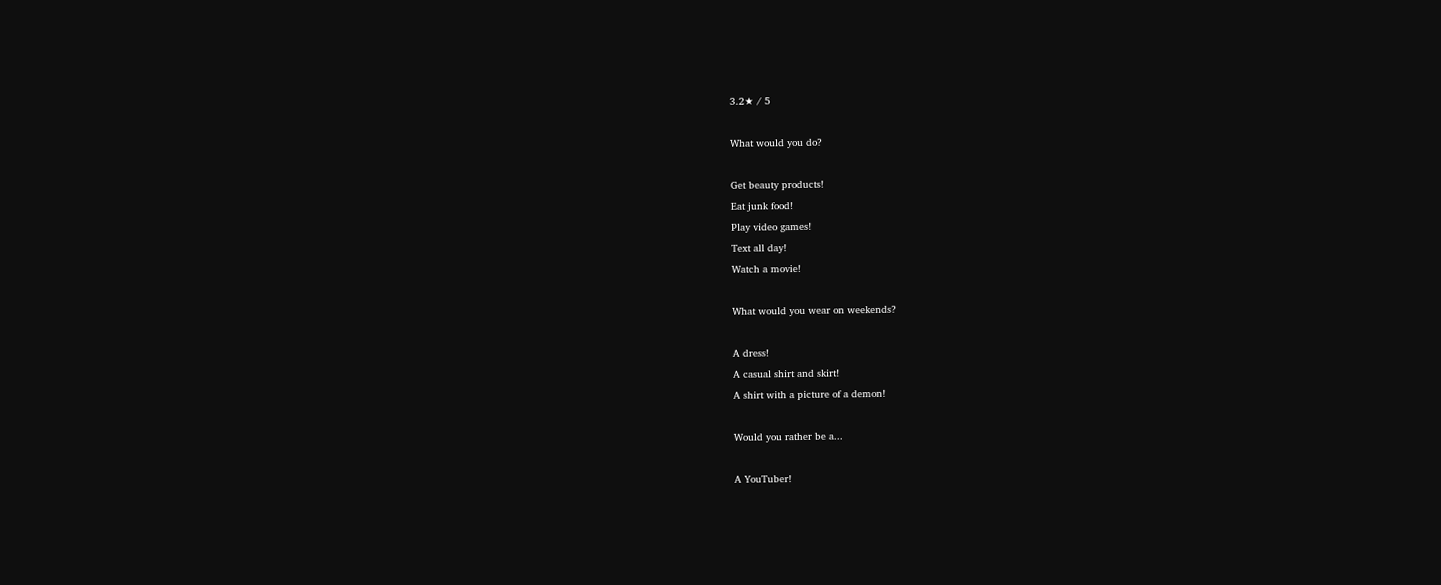3.2★ / 5

What would you do?

Get beauty products!
Eat junk food!
Play video games!
Text all day!
Watch a movie!

What would you wear on weekends?

A dress!
A casual shirt and skirt!
A shirt with a picture of a demon!

Would you rather be a...

A YouTuber!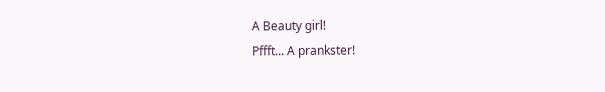A Beauty girl!
Pffft... A prankster!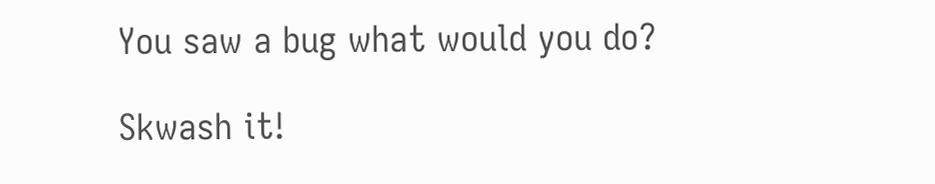You saw a bug what would you do?

Skwash it!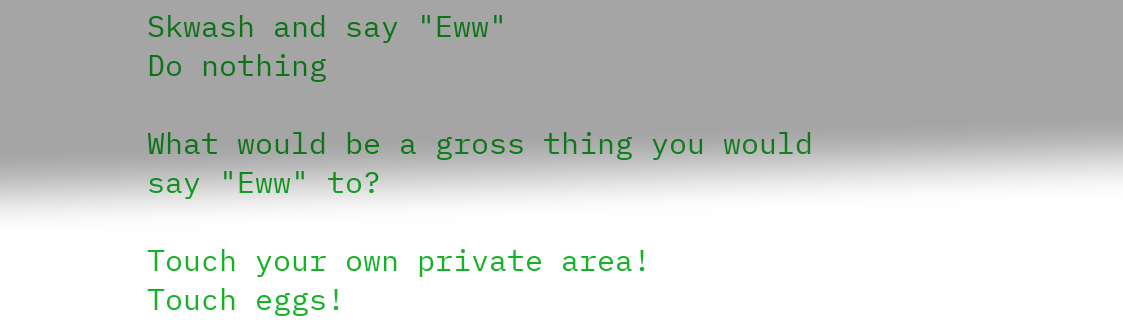Skwash and say "Eww"
Do nothing

What would be a gross thing you would say "Eww" to?

Touch your own private area!
Touch eggs!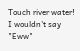Touch river water!
I wouldn't say "Eww"